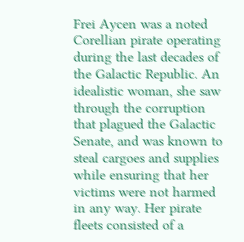Frei Aycen was a noted Corellian pirate operating during the last decades of the Galactic Republic. An idealistic woman, she saw through the corruption that plagued the Galactic Senate, and was known to steal cargoes and supplies while ensuring that her victims were not harmed in any way. Her pirate fleets consisted of a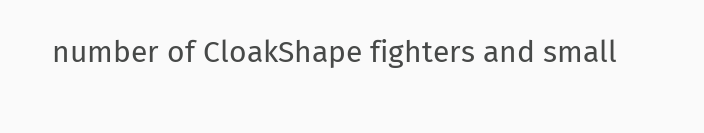number of CloakShape fighters and small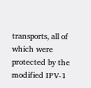transports, all of which were protected by the modified IPV-1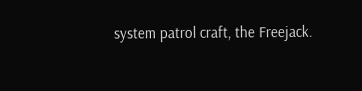system patrol craft, the Freejack.